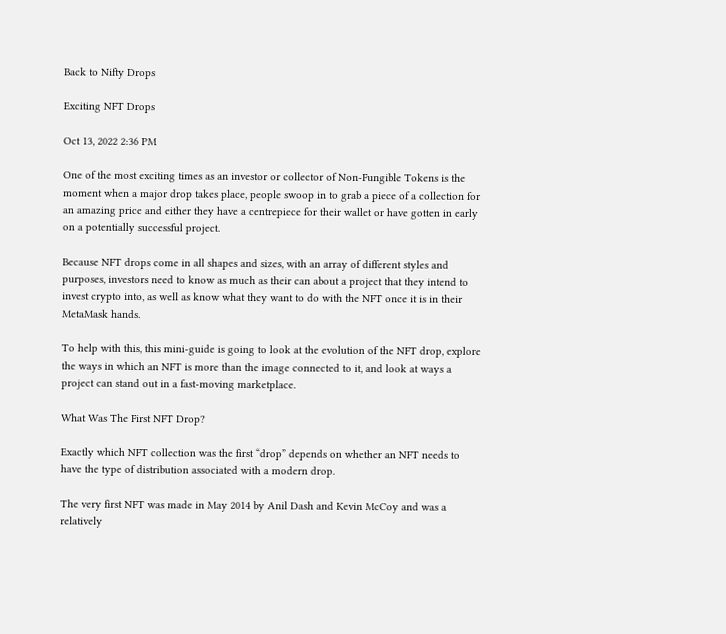Back to Nifty Drops

Exciting NFT Drops

Oct 13, 2022 2:36 PM

One of the most exciting times as an investor or collector of Non-Fungible Tokens is the moment when a major drop takes place, people swoop in to grab a piece of a collection for an amazing price and either they have a centrepiece for their wallet or have gotten in early on a potentially successful project.

Because NFT drops come in all shapes and sizes, with an array of different styles and purposes, investors need to know as much as their can about a project that they intend to invest crypto into, as well as know what they want to do with the NFT once it is in their MetaMask hands.

To help with this, this mini-guide is going to look at the evolution of the NFT drop, explore the ways in which an NFT is more than the image connected to it, and look at ways a project can stand out in a fast-moving marketplace.

What Was The First NFT Drop?

Exactly which NFT collection was the first “drop” depends on whether an NFT needs to have the type of distribution associated with a modern drop.

The very first NFT was made in May 2014 by Anil Dash and Kevin McCoy and was a relatively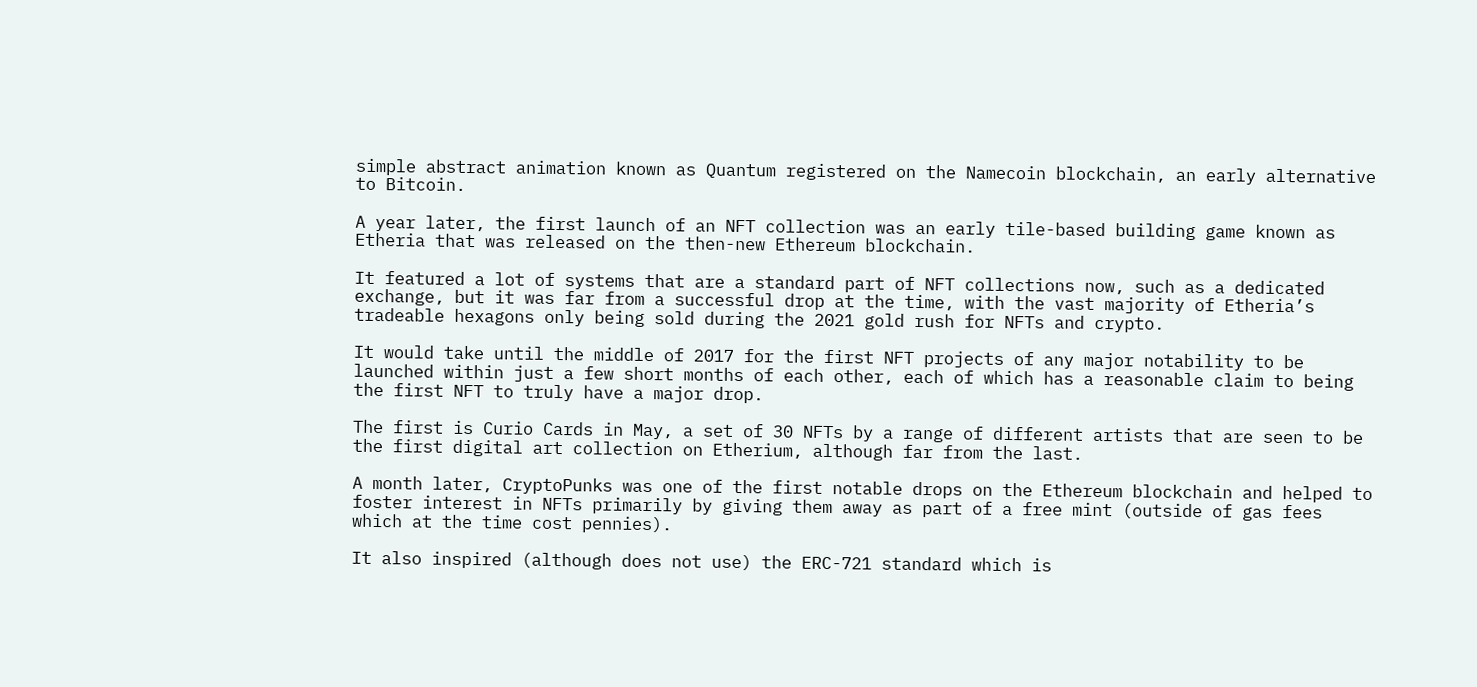simple abstract animation known as Quantum registered on the Namecoin blockchain, an early alternative to Bitcoin.

A year later, the first launch of an NFT collection was an early tile-based building game known as Etheria that was released on the then-new Ethereum blockchain.

It featured a lot of systems that are a standard part of NFT collections now, such as a dedicated exchange, but it was far from a successful drop at the time, with the vast majority of Etheria’s tradeable hexagons only being sold during the 2021 gold rush for NFTs and crypto.

It would take until the middle of 2017 for the first NFT projects of any major notability to be launched within just a few short months of each other, each of which has a reasonable claim to being the first NFT to truly have a major drop.

The first is Curio Cards in May, a set of 30 NFTs by a range of different artists that are seen to be the first digital art collection on Etherium, although far from the last.

A month later, CryptoPunks was one of the first notable drops on the Ethereum blockchain and helped to foster interest in NFTs primarily by giving them away as part of a free mint (outside of gas fees which at the time cost pennies).

It also inspired (although does not use) the ERC-721 standard which is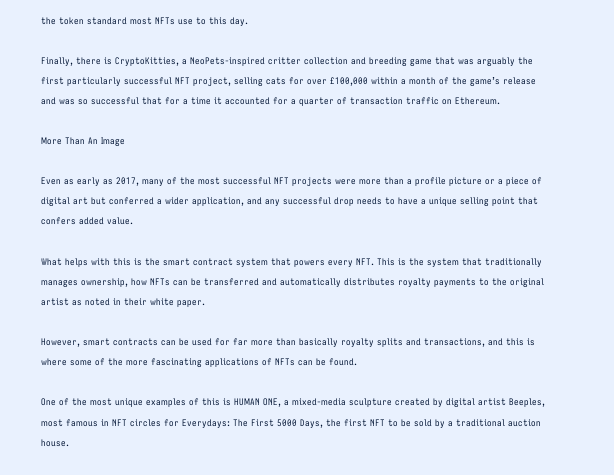the token standard most NFTs use to this day.

Finally, there is CryptoKitties, a NeoPets-inspired critter collection and breeding game that was arguably the first particularly successful NFT project, selling cats for over £100,000 within a month of the game’s release and was so successful that for a time it accounted for a quarter of transaction traffic on Ethereum.

More Than An Image

Even as early as 2017, many of the most successful NFT projects were more than a profile picture or a piece of digital art but conferred a wider application, and any successful drop needs to have a unique selling point that confers added value.

What helps with this is the smart contract system that powers every NFT. This is the system that traditionally manages ownership, how NFTs can be transferred and automatically distributes royalty payments to the original artist as noted in their white paper.

However, smart contracts can be used for far more than basically royalty splits and transactions, and this is where some of the more fascinating applications of NFTs can be found.

One of the most unique examples of this is HUMAN ONE, a mixed-media sculpture created by digital artist Beeples, most famous in NFT circles for Everydays: The First 5000 Days, the first NFT to be sold by a traditional auction house.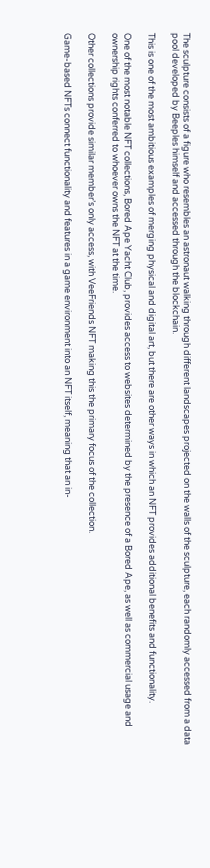The sculpture consists of a figure who resembles an astronaut walking through different landscapes projected on the walls of the sculpture, each randomly accessed from a data pool developed by Beeples himself and accessed through the blockchain.

This is one of the most ambitious examples of merging physical and digital art, but there are other ways in which an NFT provides additional benefits and functionality.

One of the most notable NFT collections, Bored Ape Yacht Club, provides access to websites determined by the presence of a Bored Ape, as well as commercial usage and ownership rights conferred to whoever owns the NFT at the time.

Other collections provide similar member’s only access, with VeeFriends NFT making this the primary focus of the collection.

Game-based NFTs connect functionality and features in a game environment into an NFT itself, meaning that an in-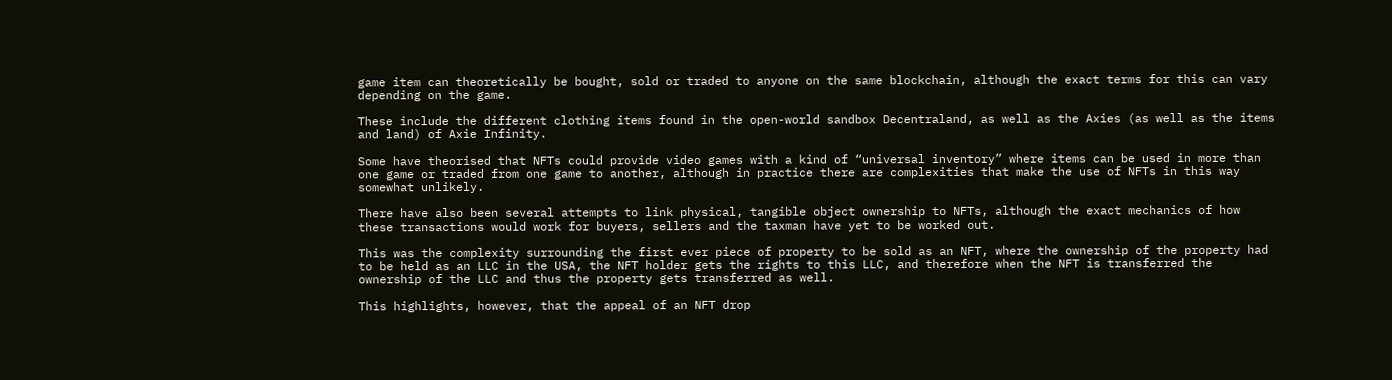game item can theoretically be bought, sold or traded to anyone on the same blockchain, although the exact terms for this can vary depending on the game.

These include the different clothing items found in the open-world sandbox Decentraland, as well as the Axies (as well as the items and land) of Axie Infinity.

Some have theorised that NFTs could provide video games with a kind of “universal inventory” where items can be used in more than one game or traded from one game to another, although in practice there are complexities that make the use of NFTs in this way somewhat unlikely.

There have also been several attempts to link physical, tangible object ownership to NFTs, although the exact mechanics of how these transactions would work for buyers, sellers and the taxman have yet to be worked out.

This was the complexity surrounding the first ever piece of property to be sold as an NFT, where the ownership of the property had to be held as an LLC in the USA, the NFT holder gets the rights to this LLC, and therefore when the NFT is transferred the ownership of the LLC and thus the property gets transferred as well.

This highlights, however, that the appeal of an NFT drop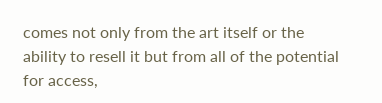comes not only from the art itself or the ability to resell it but from all of the potential for access,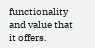functionality and value that it offers.